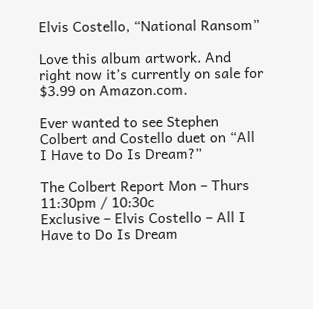Elvis Costello, “National Ransom”

Love this album artwork. And right now it’s currently on sale for $3.99 on Amazon.com.

Ever wanted to see Stephen Colbert and Costello duet on “All I Have to Do Is Dream?”

The Colbert Report Mon – Thurs 11:30pm / 10:30c
Exclusive – Elvis Costello – All I Have to Do Is Dream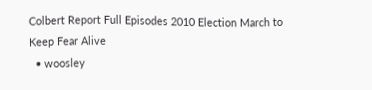Colbert Report Full Episodes 2010 Election March to Keep Fear Alive
  • woosley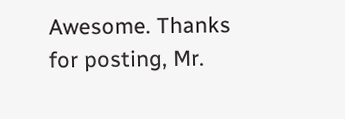Awesome. Thanks for posting, Mr.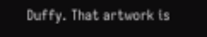Duffy. That artwork is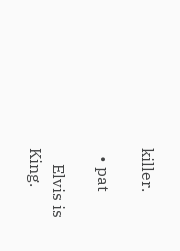killer.

  • pat

    Elvis is King.